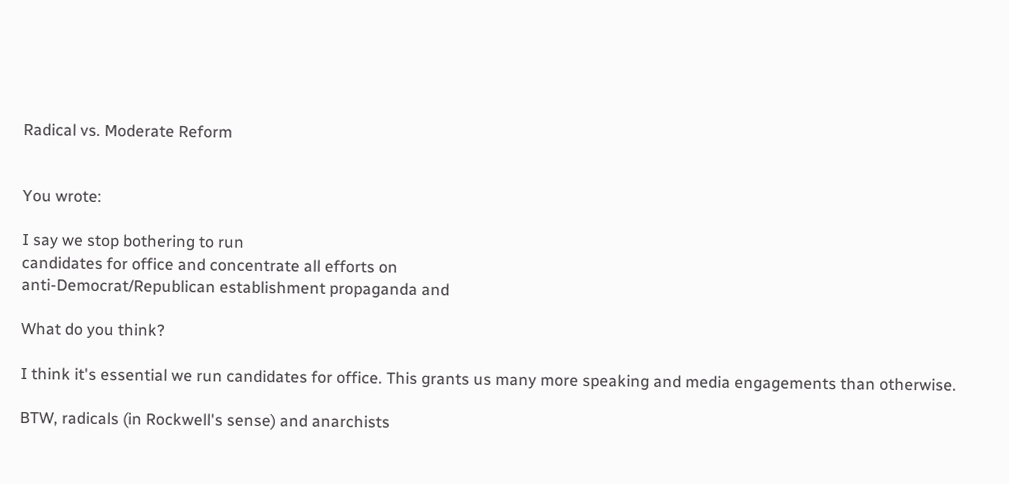Radical vs. Moderate Reform


You wrote:

I say we stop bothering to run
candidates for office and concentrate all efforts on
anti-Democrat/Republican establishment propaganda and

What do you think?

I think it's essential we run candidates for office. This grants us many more speaking and media engagements than otherwise.

BTW, radicals (in Rockwell's sense) and anarchists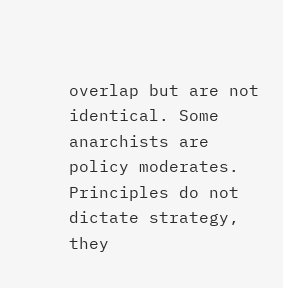overlap but are not identical. Some anarchists are policy moderates. Principles do not dictate strategy, they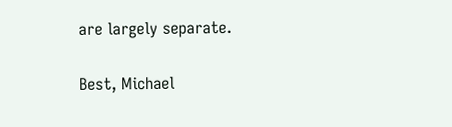are largely separate.

Best, Michael